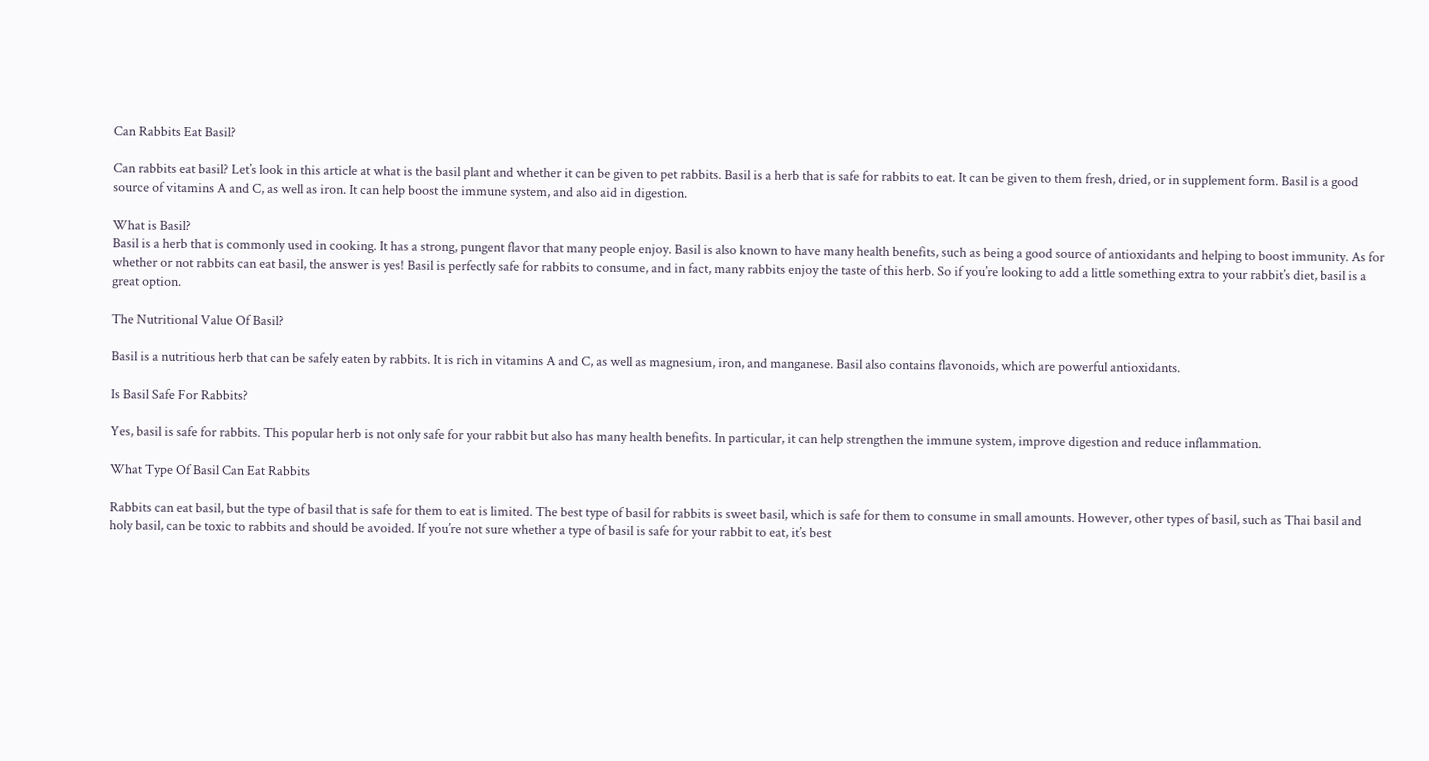Can Rabbits Eat Basil?

Can rabbits eat basil? Let’s look in this article at what is the basil plant and whether it can be given to pet rabbits. Basil is a herb that is safe for rabbits to eat. It can be given to them fresh, dried, or in supplement form. Basil is a good source of vitamins A and C, as well as iron. It can help boost the immune system, and also aid in digestion.

What is Basil?
Basil is a herb that is commonly used in cooking. It has a strong, pungent flavor that many people enjoy. Basil is also known to have many health benefits, such as being a good source of antioxidants and helping to boost immunity. As for whether or not rabbits can eat basil, the answer is yes! Basil is perfectly safe for rabbits to consume, and in fact, many rabbits enjoy the taste of this herb. So if you’re looking to add a little something extra to your rabbit’s diet, basil is a great option.

The Nutritional Value Of Basil?

Basil is a nutritious herb that can be safely eaten by rabbits. It is rich in vitamins A and C, as well as magnesium, iron, and manganese. Basil also contains flavonoids, which are powerful antioxidants.

Is Basil Safe For Rabbits?

Yes, basil is safe for rabbits. This popular herb is not only safe for your rabbit but also has many health benefits. In particular, it can help strengthen the immune system, improve digestion and reduce inflammation.

What Type Of Basil Can Eat Rabbits

Rabbits can eat basil, but the type of basil that is safe for them to eat is limited. The best type of basil for rabbits is sweet basil, which is safe for them to consume in small amounts. However, other types of basil, such as Thai basil and holy basil, can be toxic to rabbits and should be avoided. If you’re not sure whether a type of basil is safe for your rabbit to eat, it’s best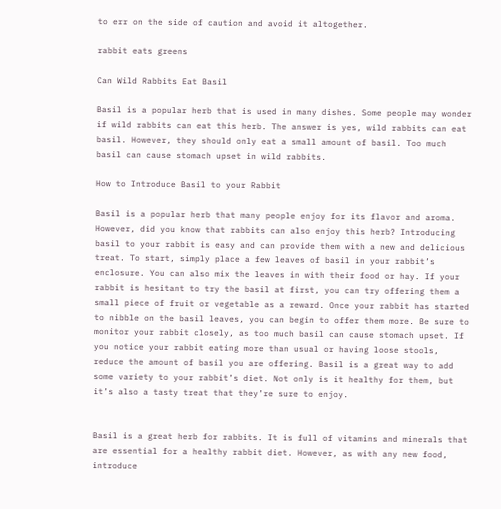to err on the side of caution and avoid it altogether.

rabbit eats greens

Can Wild Rabbits Eat Basil

Basil is a popular herb that is used in many dishes. Some people may wonder if wild rabbits can eat this herb. The answer is yes, wild rabbits can eat basil. However, they should only eat a small amount of basil. Too much basil can cause stomach upset in wild rabbits.

How to Introduce Basil to your Rabbit

Basil is a popular herb that many people enjoy for its flavor and aroma. However, did you know that rabbits can also enjoy this herb? Introducing basil to your rabbit is easy and can provide them with a new and delicious treat. To start, simply place a few leaves of basil in your rabbit’s enclosure. You can also mix the leaves in with their food or hay. If your rabbit is hesitant to try the basil at first, you can try offering them a small piece of fruit or vegetable as a reward. Once your rabbit has started to nibble on the basil leaves, you can begin to offer them more. Be sure to monitor your rabbit closely, as too much basil can cause stomach upset. If you notice your rabbit eating more than usual or having loose stools, reduce the amount of basil you are offering. Basil is a great way to add some variety to your rabbit’s diet. Not only is it healthy for them, but it’s also a tasty treat that they’re sure to enjoy.


Basil is a great herb for rabbits. It is full of vitamins and minerals that are essential for a healthy rabbit diet. However, as with any new food, introduce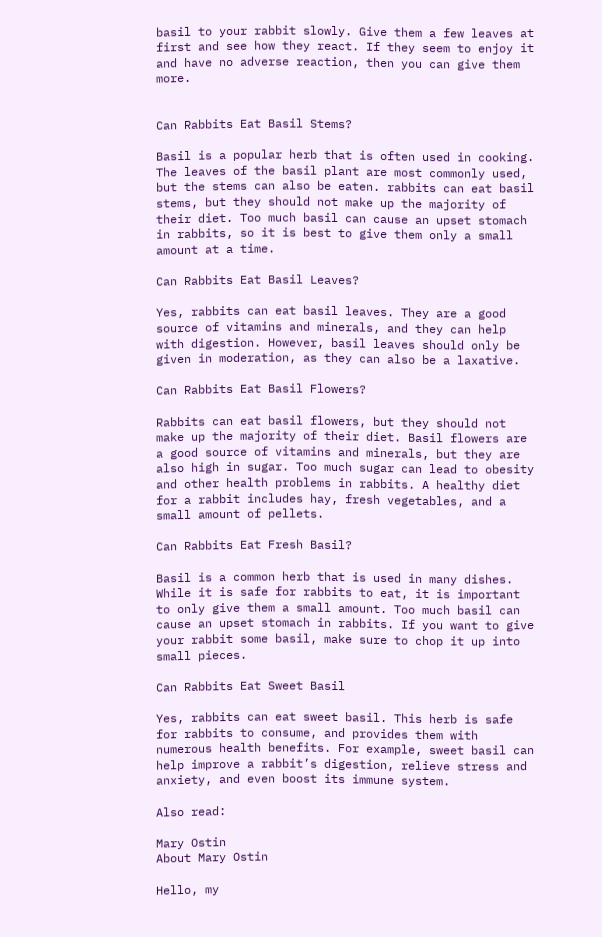basil to your rabbit slowly. Give them a few leaves at first and see how they react. If they seem to enjoy it and have no adverse reaction, then you can give them more.


Can Rabbits Eat Basil Stems?

Basil is a popular herb that is often used in cooking. The leaves of the basil plant are most commonly used, but the stems can also be eaten. rabbits can eat basil stems, but they should not make up the majority of their diet. Too much basil can cause an upset stomach in rabbits, so it is best to give them only a small amount at a time.

Can Rabbits Eat Basil Leaves?

Yes, rabbits can eat basil leaves. They are a good source of vitamins and minerals, and they can help with digestion. However, basil leaves should only be given in moderation, as they can also be a laxative.

Can Rabbits Eat Basil Flowers?

Rabbits can eat basil flowers, but they should not make up the majority of their diet. Basil flowers are a good source of vitamins and minerals, but they are also high in sugar. Too much sugar can lead to obesity and other health problems in rabbits. A healthy diet for a rabbit includes hay, fresh vegetables, and a small amount of pellets.

Can Rabbits Eat Fresh Basil?

Basil is a common herb that is used in many dishes. While it is safe for rabbits to eat, it is important to only give them a small amount. Too much basil can cause an upset stomach in rabbits. If you want to give your rabbit some basil, make sure to chop it up into small pieces.

Can Rabbits Eat Sweet Basil

Yes, rabbits can eat sweet basil. This herb is safe for rabbits to consume, and provides them with numerous health benefits. For example, sweet basil can help improve a rabbit’s digestion, relieve stress and anxiety, and even boost its immune system.

Also read:

Mary Ostin
About Mary Ostin

Hello, my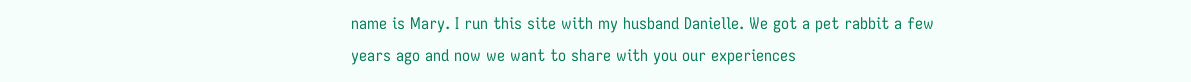name is Mary. I run this site with my husband Danielle. We got a pet rabbit a few years ago and now we want to share with you our experiences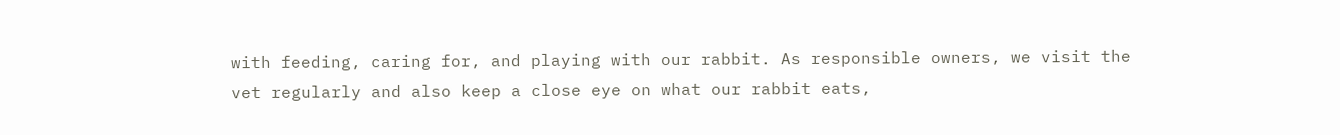with feeding, caring for, and playing with our rabbit. As responsible owners, we visit the vet regularly and also keep a close eye on what our rabbit eats,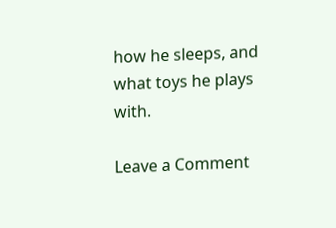how he sleeps, and what toys he plays with.

Leave a Comment